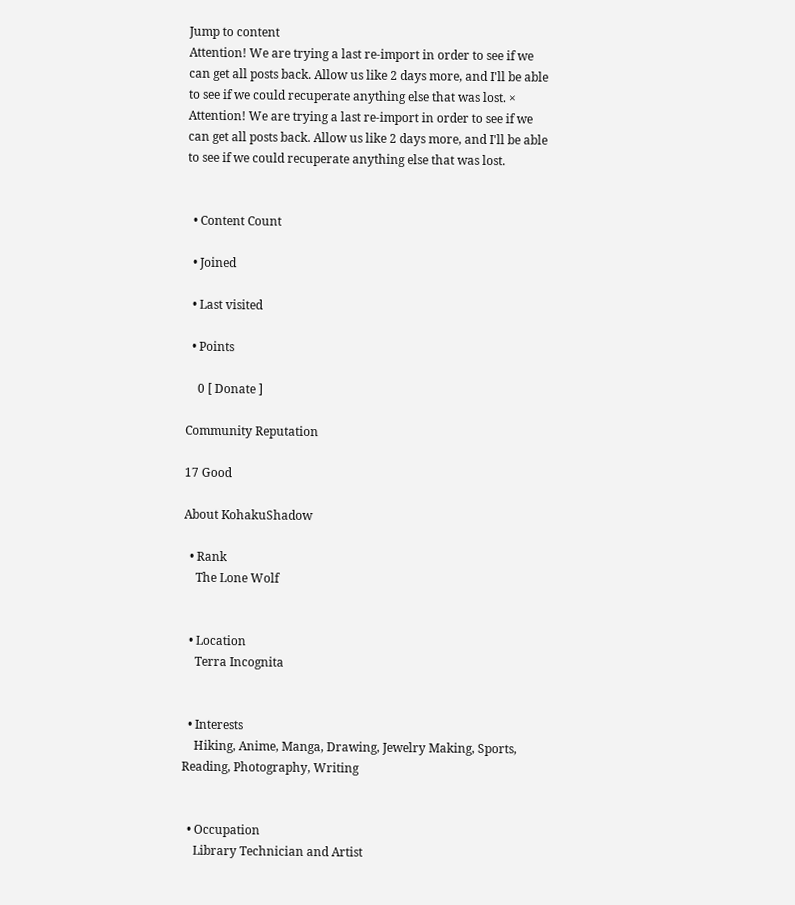Jump to content
Attention! We are trying a last re-import in order to see if we can get all posts back. Allow us like 2 days more, and I'll be able to see if we could recuperate anything else that was lost. ×
Attention! We are trying a last re-import in order to see if we can get all posts back. Allow us like 2 days more, and I'll be able to see if we could recuperate anything else that was lost.


  • Content Count

  • Joined

  • Last visited

  • Points

    0 [ Donate ]

Community Reputation

17 Good

About KohakuShadow

  • Rank
    The Lone Wolf


  • Location
    Terra Incognita


  • Interests
    Hiking, Anime, Manga, Drawing, Jewelry Making, Sports, Reading, Photography, Writing


  • Occupation
    Library Technician and Artist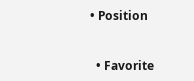• Position


  • Favorite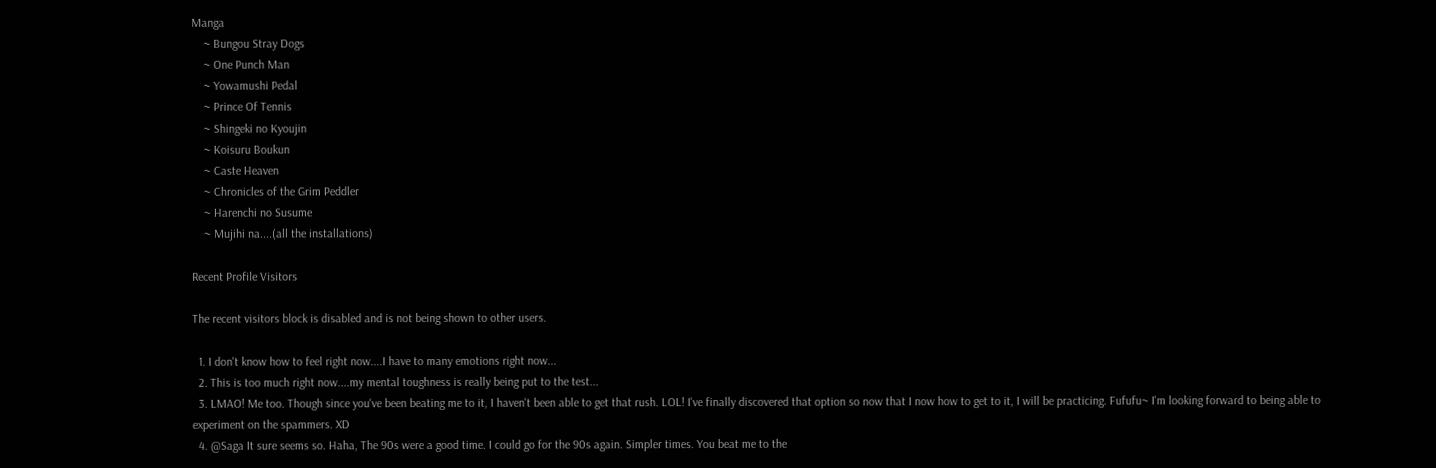Manga
    ~ Bungou Stray Dogs
    ~ One Punch Man
    ~ Yowamushi Pedal
    ~ Prince Of Tennis
    ~ Shingeki no Kyoujin
    ~ Koisuru Boukun
    ~ Caste Heaven
    ~ Chronicles of the Grim Peddler
    ~ Harenchi no Susume
    ~ Mujihi na....(all the installations)

Recent Profile Visitors

The recent visitors block is disabled and is not being shown to other users.

  1. I don't know how to feel right now....I have to many emotions right now...
  2. This is too much right now....my mental toughness is really being put to the test...
  3. LMAO! Me too. Though since you've been beating me to it, I haven't been able to get that rush. LOL! I've finally discovered that option so now that I now how to get to it, I will be practicing. Fufufu~ I'm looking forward to being able to experiment on the spammers. XD
  4. @Saga It sure seems so. Haha, The 90s were a good time. I could go for the 90s again. Simpler times. You beat me to the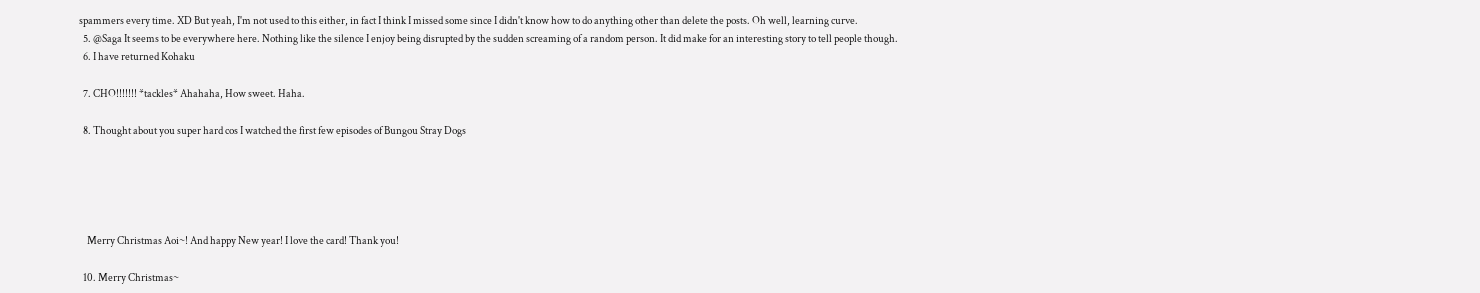spammers every time. XD But yeah, I'm not used to this either, in fact I think I missed some since I didn't know how to do anything other than delete the posts. Oh well, learning curve.
  5. @Saga It seems to be everywhere here. Nothing like the silence I enjoy being disrupted by the sudden screaming of a random person. It did make for an interesting story to tell people though.
  6. I have returned Kohaku

  7. CHO!!!!!!! *tackles* Ahahaha, How sweet. Haha.

  8. Thought about you super hard cos I watched the first few episodes of Bungou Stray Dogs





    Merry Christmas Aoi~! And happy New year! I love the card! Thank you!

  10. Merry Christmas~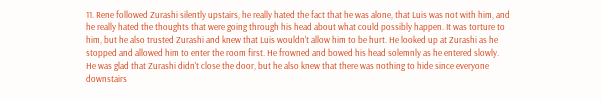11. Rene followed Zurashi silently upstairs, he really hated the fact that he was alone, that Luis was not with him, and he really hated the thoughts that were going through his head about what could possibly happen. It was torture to him, but he also trusted Zurashi and knew that Luis wouldn't allow him to be hurt. He looked up at Zurashi as he stopped and allowed him to enter the room first. He frowned and bowed his head solemnly as he entered slowly. He was glad that Zurashi didn't close the door, but he also knew that there was nothing to hide since everyone downstairs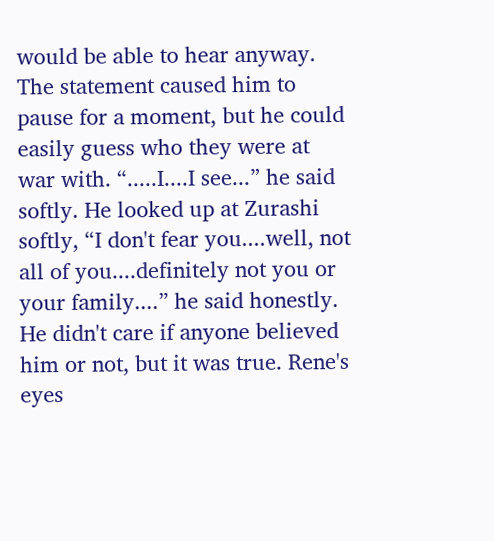would be able to hear anyway. The statement caused him to pause for a moment, but he could easily guess who they were at war with. “.....I....I see...” he said softly. He looked up at Zurashi softly, “I don't fear you....well, not all of you....definitely not you or your family....” he said honestly. He didn't care if anyone believed him or not, but it was true. Rene's eyes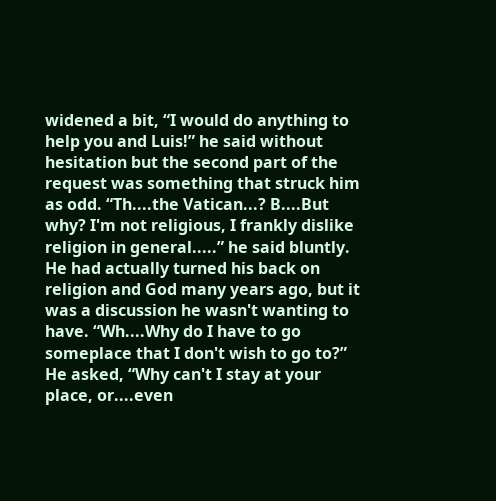widened a bit, “I would do anything to help you and Luis!” he said without hesitation but the second part of the request was something that struck him as odd. “Th....the Vatican...? B....But why? I'm not religious, I frankly dislike religion in general.....” he said bluntly. He had actually turned his back on religion and God many years ago, but it was a discussion he wasn't wanting to have. “Wh....Why do I have to go someplace that I don't wish to go to?” He asked, “Why can't I stay at your place, or....even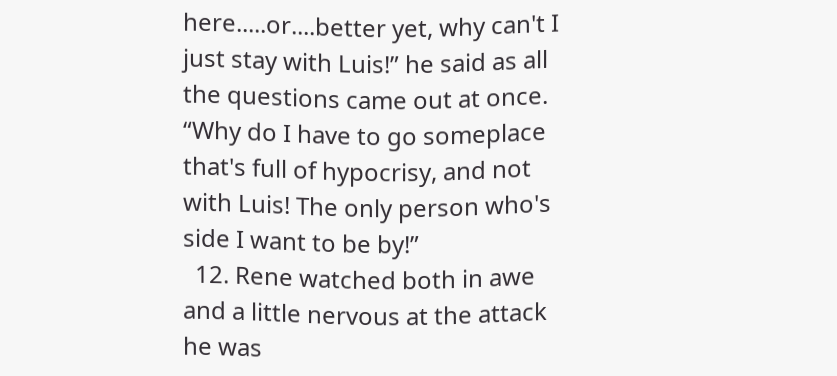here.....or....better yet, why can't I just stay with Luis!” he said as all the questions came out at once. “Why do I have to go someplace that's full of hypocrisy, and not with Luis! The only person who's side I want to be by!”
  12. Rene watched both in awe and a little nervous at the attack he was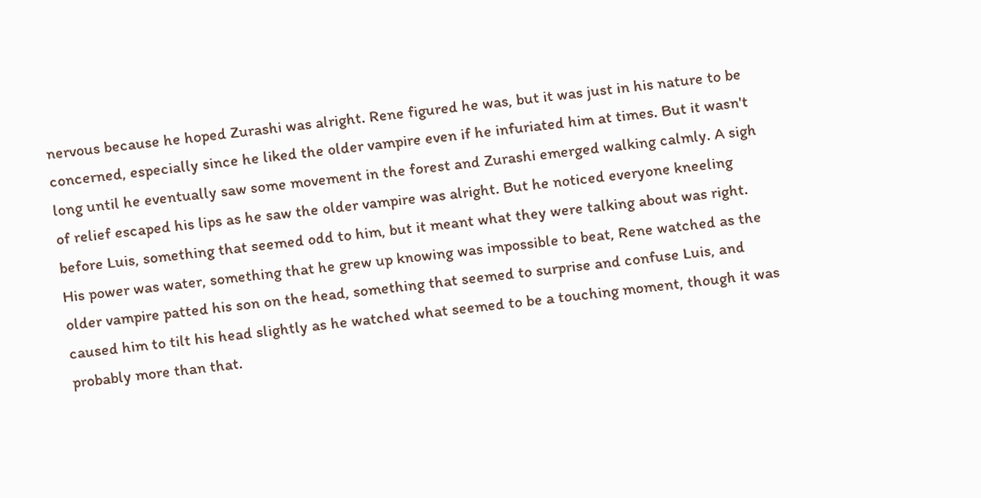nervous because he hoped Zurashi was alright. Rene figured he was, but it was just in his nature to be concerned, especially since he liked the older vampire even if he infuriated him at times. But it wasn't long until he eventually saw some movement in the forest and Zurashi emerged walking calmly. A sigh of relief escaped his lips as he saw the older vampire was alright. But he noticed everyone kneeling before Luis, something that seemed odd to him, but it meant what they were talking about was right. His power was water, something that he grew up knowing was impossible to beat, Rene watched as the older vampire patted his son on the head, something that seemed to surprise and confuse Luis, and caused him to tilt his head slightly as he watched what seemed to be a touching moment, though it was probably more than that.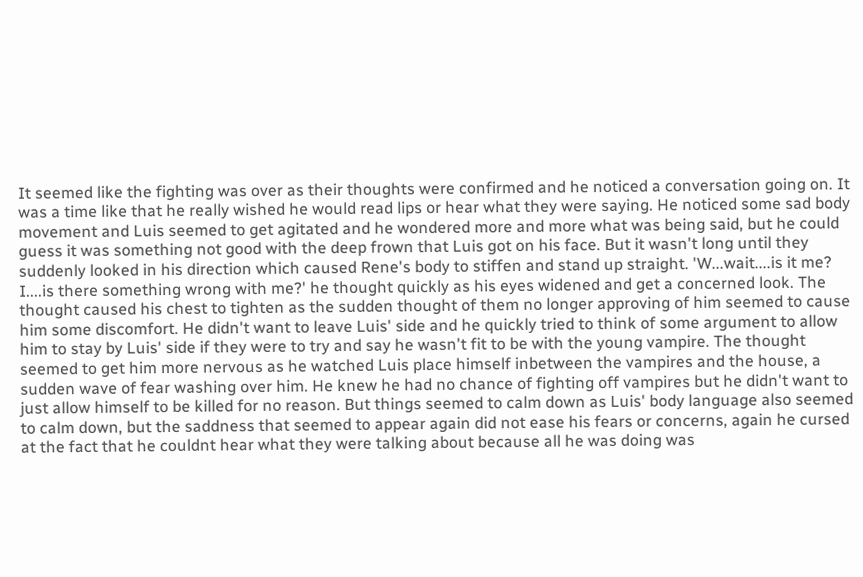It seemed like the fighting was over as their thoughts were confirmed and he noticed a conversation going on. It was a time like that he really wished he would read lips or hear what they were saying. He noticed some sad body movement and Luis seemed to get agitated and he wondered more and more what was being said, but he could guess it was something not good with the deep frown that Luis got on his face. But it wasn't long until they suddenly looked in his direction which caused Rene's body to stiffen and stand up straight. 'W...wait....is it me? I....is there something wrong with me?' he thought quickly as his eyes widened and get a concerned look. The thought caused his chest to tighten as the sudden thought of them no longer approving of him seemed to cause him some discomfort. He didn't want to leave Luis' side and he quickly tried to think of some argument to allow him to stay by Luis' side if they were to try and say he wasn't fit to be with the young vampire. The thought seemed to get him more nervous as he watched Luis place himself inbetween the vampires and the house, a sudden wave of fear washing over him. He knew he had no chance of fighting off vampires but he didn't want to just allow himself to be killed for no reason. But things seemed to calm down as Luis' body language also seemed to calm down, but the saddness that seemed to appear again did not ease his fears or concerns, again he cursed at the fact that he couldnt hear what they were talking about because all he was doing was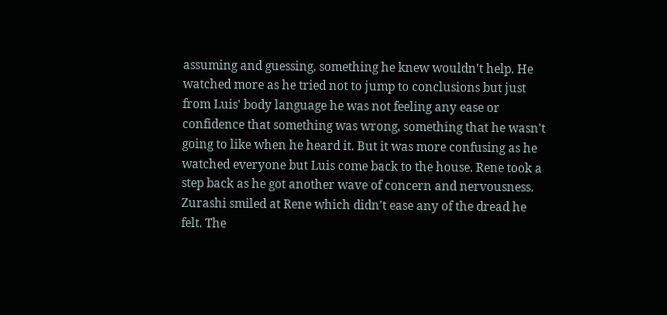assuming and guessing, something he knew wouldn't help. He watched more as he tried not to jump to conclusions but just from Luis' body language he was not feeling any ease or confidence that something was wrong, something that he wasn't going to like when he heard it. But it was more confusing as he watched everyone but Luis come back to the house. Rene took a step back as he got another wave of concern and nervousness. Zurashi smiled at Rene which didn't ease any of the dread he felt. The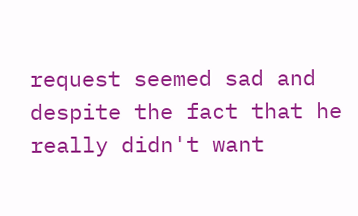request seemed sad and despite the fact that he really didn't want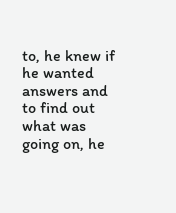to, he knew if he wanted answers and to find out what was going on, he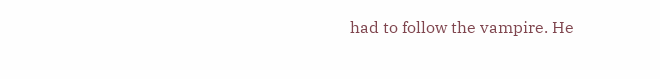had to follow the vampire. He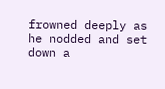frowned deeply as he nodded and set down a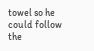towel so he could follow the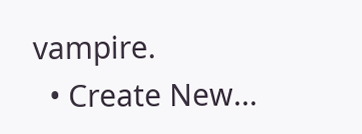vampire.
  • Create New...